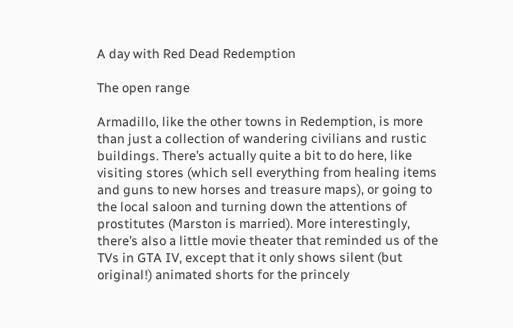A day with Red Dead Redemption

The open range

Armadillo, like the other towns in Redemption, is more than just a collection of wandering civilians and rustic buildings. There’s actually quite a bit to do here, like visiting stores (which sell everything from healing items and guns to new horses and treasure maps), or going to the local saloon and turning down the attentions of prostitutes (Marston is married). More interestingly, there’s also a little movie theater that reminded us of the TVs in GTA IV, except that it only shows silent (but original!) animated shorts for the princely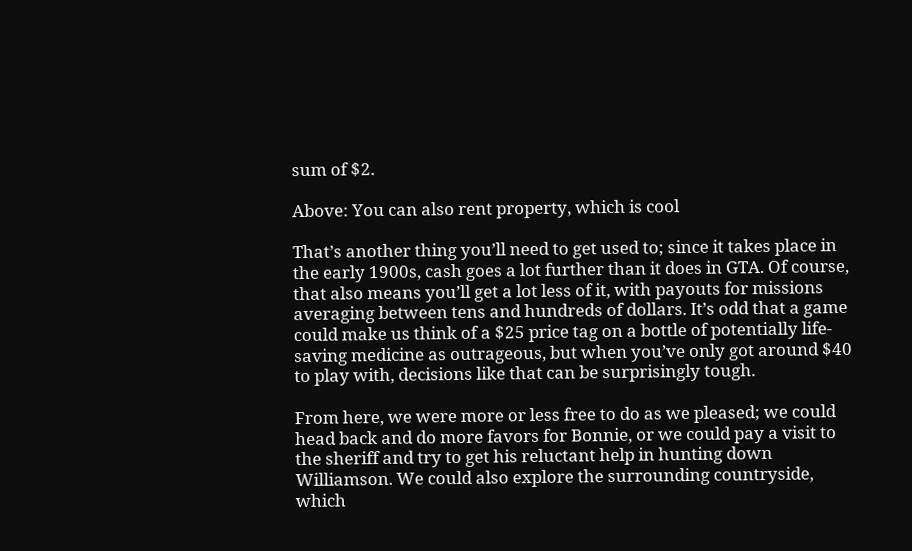sum of $2.

Above: You can also rent property, which is cool

That’s another thing you’ll need to get used to; since it takes place in the early 1900s, cash goes a lot further than it does in GTA. Of course, that also means you’ll get a lot less of it, with payouts for missions averaging between tens and hundreds of dollars. It’s odd that a game could make us think of a $25 price tag on a bottle of potentially life-saving medicine as outrageous, but when you’ve only got around $40 to play with, decisions like that can be surprisingly tough.

From here, we were more or less free to do as we pleased; we could head back and do more favors for Bonnie, or we could pay a visit to the sheriff and try to get his reluctant help in hunting down Williamson. We could also explore the surrounding countryside, which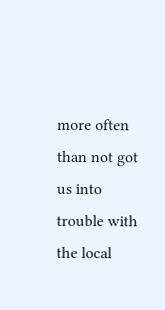more often than not got us into trouble with the local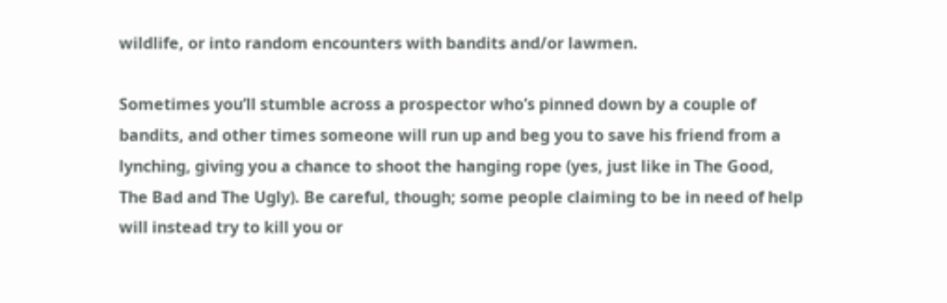wildlife, or into random encounters with bandits and/or lawmen.

Sometimes you’ll stumble across a prospector who’s pinned down by a couple of bandits, and other times someone will run up and beg you to save his friend from a lynching, giving you a chance to shoot the hanging rope (yes, just like in The Good, The Bad and The Ugly). Be careful, though; some people claiming to be in need of help will instead try to kill you or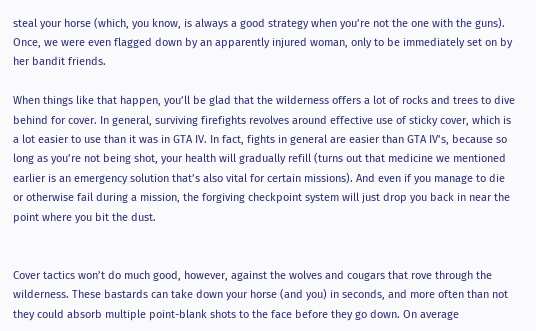steal your horse (which, you know, is always a good strategy when you’re not the one with the guns). Once, we were even flagged down by an apparently injured woman, only to be immediately set on by her bandit friends.

When things like that happen, you’ll be glad that the wilderness offers a lot of rocks and trees to dive behind for cover. In general, surviving firefights revolves around effective use of sticky cover, which is a lot easier to use than it was in GTA IV. In fact, fights in general are easier than GTA IV’s, because so long as you’re not being shot, your health will gradually refill (turns out that medicine we mentioned earlier is an emergency solution that’s also vital for certain missions). And even if you manage to die or otherwise fail during a mission, the forgiving checkpoint system will just drop you back in near the point where you bit the dust.


Cover tactics won’t do much good, however, against the wolves and cougars that rove through the wilderness. These bastards can take down your horse (and you) in seconds, and more often than not they could absorb multiple point-blank shots to the face before they go down. On average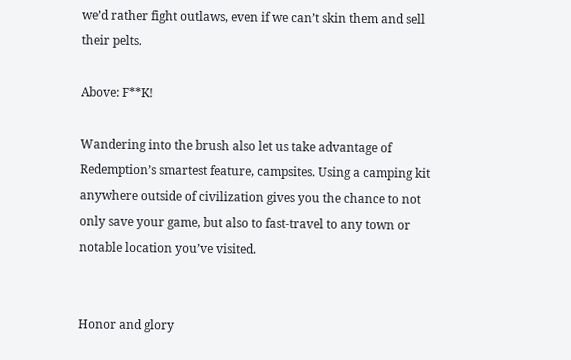we’d rather fight outlaws, even if we can’t skin them and sell their pelts.

Above: F**K!

Wandering into the brush also let us take advantage of Redemption’s smartest feature, campsites. Using a camping kit anywhere outside of civilization gives you the chance to not only save your game, but also to fast-travel to any town or notable location you’ve visited.


Honor and glory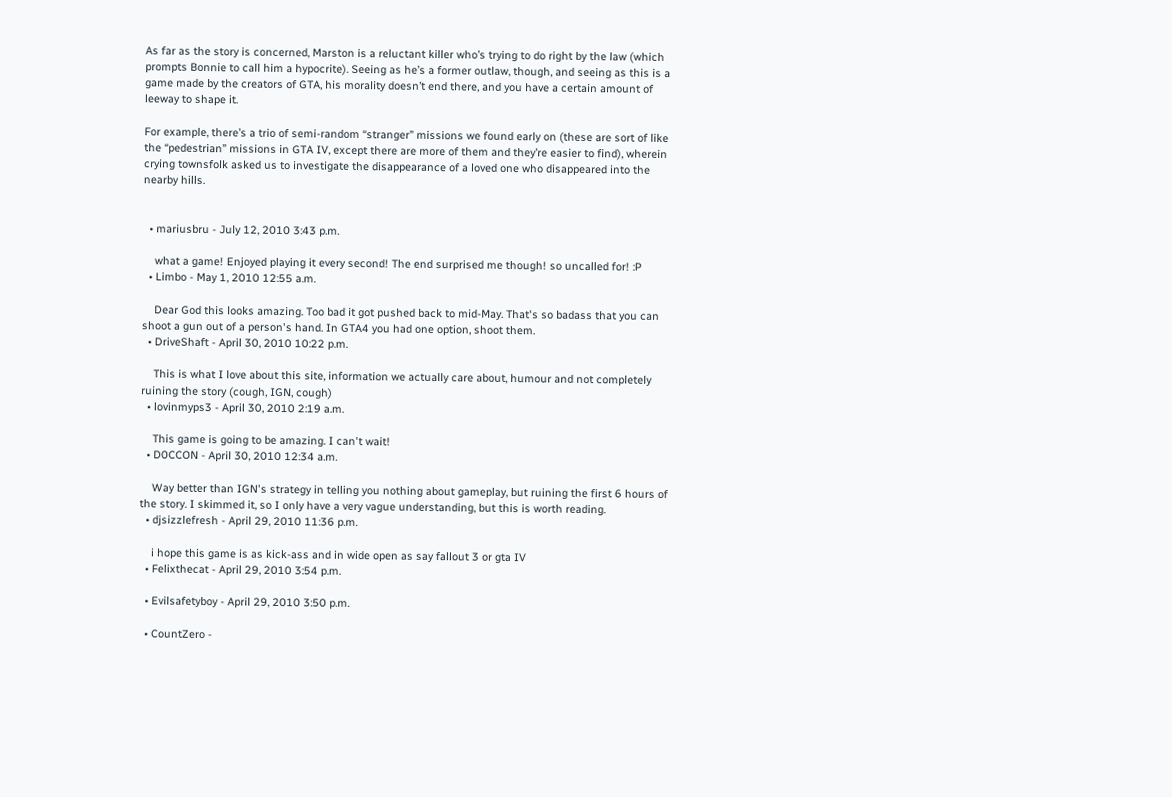As far as the story is concerned, Marston is a reluctant killer who’s trying to do right by the law (which prompts Bonnie to call him a hypocrite). Seeing as he’s a former outlaw, though, and seeing as this is a game made by the creators of GTA, his morality doesn’t end there, and you have a certain amount of leeway to shape it.

For example, there’s a trio of semi-random “stranger” missions we found early on (these are sort of like the “pedestrian” missions in GTA IV, except there are more of them and they’re easier to find), wherein crying townsfolk asked us to investigate the disappearance of a loved one who disappeared into the nearby hills.


  • mariusbru - July 12, 2010 3:43 p.m.

    what a game! Enjoyed playing it every second! The end surprised me though! so uncalled for! :P
  • Limbo - May 1, 2010 12:55 a.m.

    Dear God this looks amazing. Too bad it got pushed back to mid-May. That's so badass that you can shoot a gun out of a person's hand. In GTA4 you had one option, shoot them.
  • DriveShaft - April 30, 2010 10:22 p.m.

    This is what I love about this site, information we actually care about, humour and not completely ruining the story (cough, IGN, cough)
  • lovinmyps3 - April 30, 2010 2:19 a.m.

    This game is going to be amazing. I can't wait!
  • D0CCON - April 30, 2010 12:34 a.m.

    Way better than IGN's strategy in telling you nothing about gameplay, but ruining the first 6 hours of the story. I skimmed it, so I only have a very vague understanding, but this is worth reading.
  • djsizzlefresh - April 29, 2010 11:36 p.m.

    i hope this game is as kick-ass and in wide open as say fallout 3 or gta IV
  • Felixthecat - April 29, 2010 3:54 p.m.

  • Evilsafetyboy - April 29, 2010 3:50 p.m.

  • CountZero -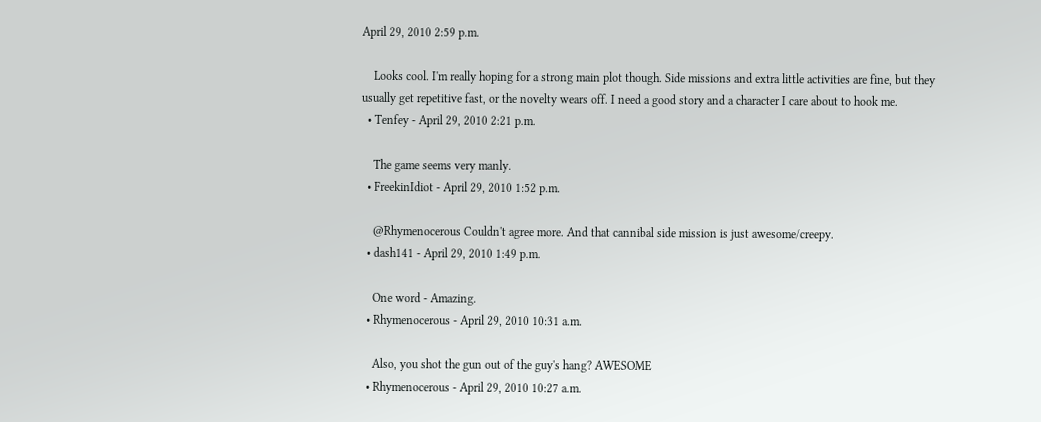April 29, 2010 2:59 p.m.

    Looks cool. I'm really hoping for a strong main plot though. Side missions and extra little activities are fine, but they usually get repetitive fast, or the novelty wears off. I need a good story and a character I care about to hook me.
  • Tenfey - April 29, 2010 2:21 p.m.

    The game seems very manly.
  • FreekinIdiot - April 29, 2010 1:52 p.m.

    @Rhymenocerous Couldn't agree more. And that cannibal side mission is just awesome/creepy.
  • dash141 - April 29, 2010 1:49 p.m.

    One word - Amazing.
  • Rhymenocerous - April 29, 2010 10:31 a.m.

    Also, you shot the gun out of the guy's hang? AWESOME
  • Rhymenocerous - April 29, 2010 10:27 a.m.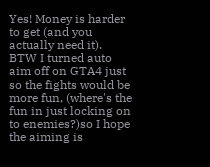Yes! Money is harder to get (and you actually need it). BTW I turned auto aim off on GTA4 just so the fights would be more fun, (where's the fun in just locking on to enemies?)so I hope the aiming is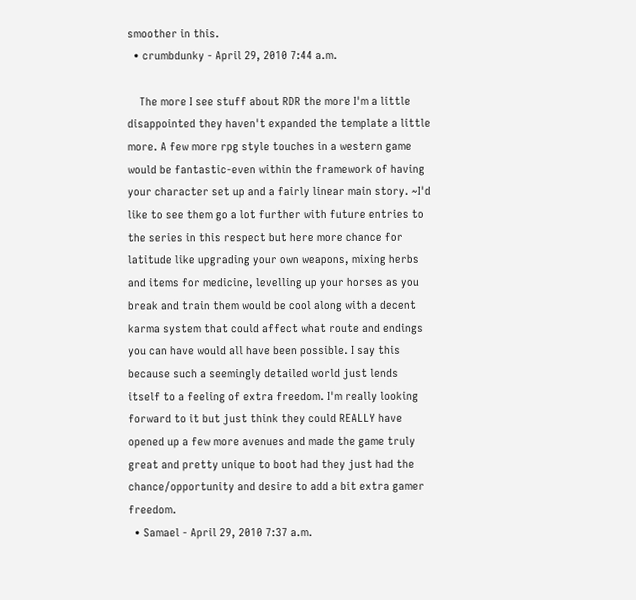smoother in this.
  • crumbdunky - April 29, 2010 7:44 a.m.

    The more I see stuff about RDR the more I'm a little disappointed they haven't expanded the template a little more. A few more rpg style touches in a western game would be fantastic-even within the framework of having your character set up and a fairly linear main story. ~I'd like to see them go a lot further with future entries to the series in this respect but here more chance for latitude like upgrading your own weapons, mixing herbs and items for medicine, levelling up your horses as you break and train them would be cool along with a decent karma system that could affect what route and endings you can have would all have been possible. I say this because such a seemingly detailed world just lends itself to a feeling of extra freedom. I'm really looking forward to it but just think they could REALLY have opened up a few more avenues and made the game truly great and pretty unique to boot had they just had the chance/opportunity and desire to add a bit extra gamer freedom.
  • Samael - April 29, 2010 7:37 a.m.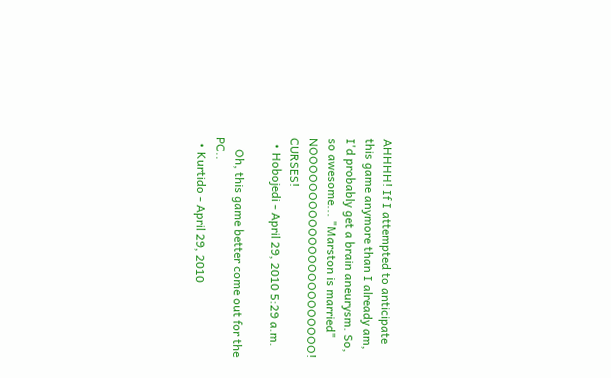AHHHH! If I attempted to anticipate this game anymore than I already am, I'd probably get a brain aneurysm. So, so awesome... "Marston is married" NOOOOOOOOOOOOOOOOOOOOOOO! CURSES!
  • Hobojedi - April 29, 2010 5:29 a.m.

    Oh, this game better come out for the PC..
  • Kurtido - April 29, 2010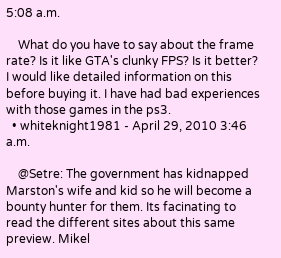5:08 a.m.

    What do you have to say about the frame rate? Is it like GTA's clunky FPS? Is it better? I would like detailed information on this before buying it. I have had bad experiences with those games in the ps3.
  • whiteknight1981 - April 29, 2010 3:46 a.m.

    @Setre: The government has kidnapped Marston's wife and kid so he will become a bounty hunter for them. Its facinating to read the different sites about this same preview. Mikel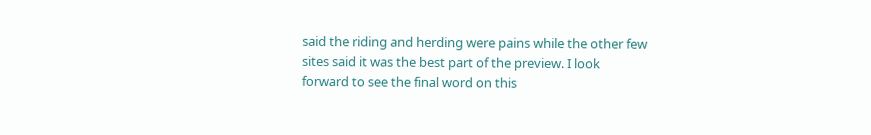said the riding and herding were pains while the other few sites said it was the best part of the preview. I look forward to see the final word on this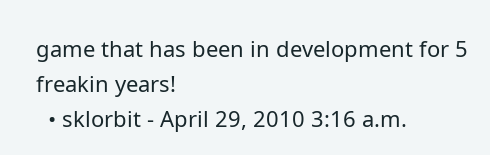game that has been in development for 5 freakin years!
  • sklorbit - April 29, 2010 3:16 a.m.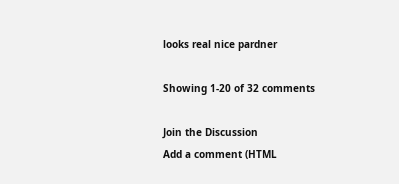looks real nice pardner

Showing 1-20 of 32 comments

Join the Discussion
Add a comment (HTML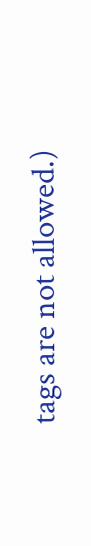tags are not allowed.)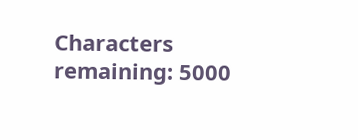Characters remaining: 5000